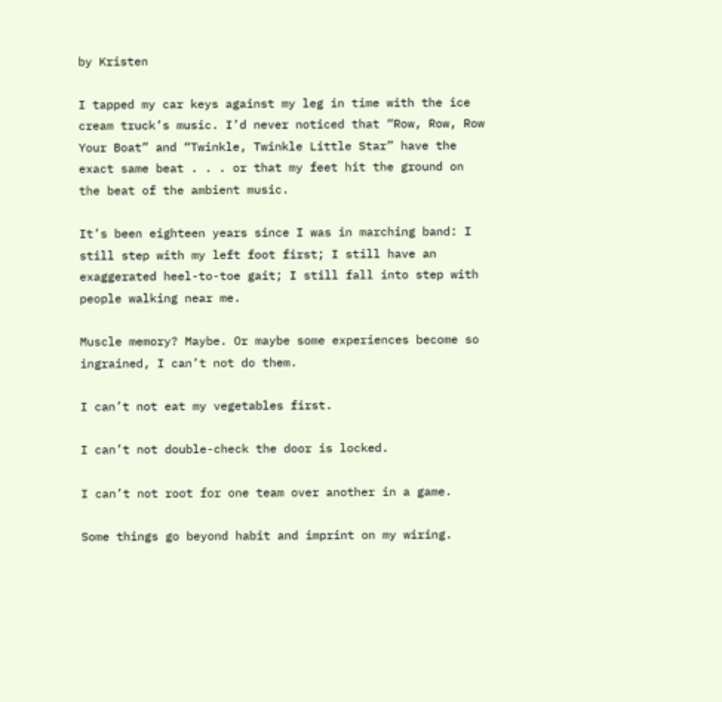by Kristen

I tapped my car keys against my leg in time with the ice cream truck’s music. I’d never noticed that “Row, Row, Row Your Boat” and “Twinkle, Twinkle Little Star” have the exact same beat . . . or that my feet hit the ground on the beat of the ambient music.

It’s been eighteen years since I was in marching band: I still step with my left foot first; I still have an exaggerated heel-to-toe gait; I still fall into step with people walking near me.

Muscle memory? Maybe. Or maybe some experiences become so ingrained, I can’t not do them.

I can’t not eat my vegetables first.

I can’t not double-check the door is locked.

I can’t not root for one team over another in a game.

Some things go beyond habit and imprint on my wiring.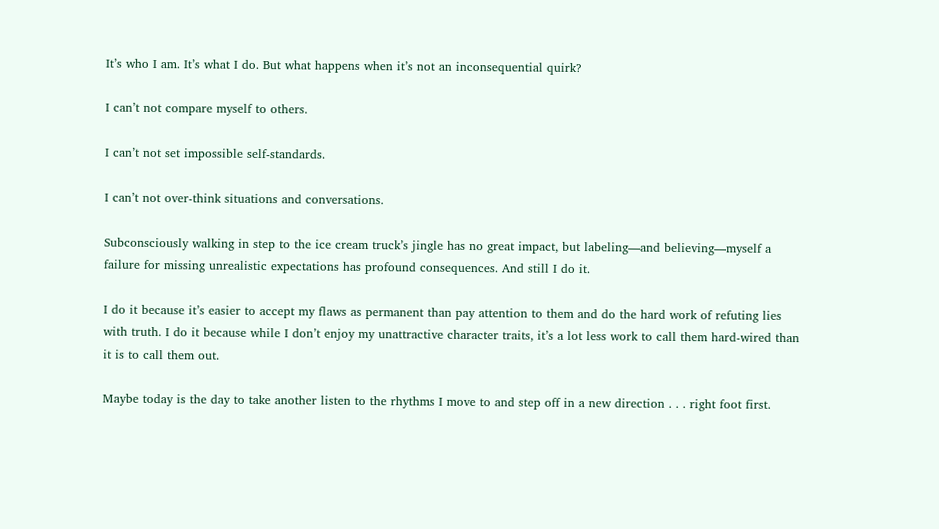It’s who I am. It’s what I do. But what happens when it’s not an inconsequential quirk?

I can’t not compare myself to others.

I can’t not set impossible self-standards.

I can’t not over-think situations and conversations.

Subconsciously walking in step to the ice cream truck’s jingle has no great impact, but labeling—and believing—myself a failure for missing unrealistic expectations has profound consequences. And still I do it.

I do it because it’s easier to accept my flaws as permanent than pay attention to them and do the hard work of refuting lies with truth. I do it because while I don’t enjoy my unattractive character traits, it’s a lot less work to call them hard-wired than it is to call them out.

Maybe today is the day to take another listen to the rhythms I move to and step off in a new direction . . . right foot first.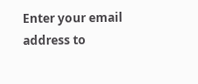Enter your email address to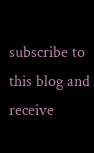subscribe to this blog and receive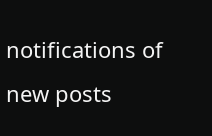notifications of new posts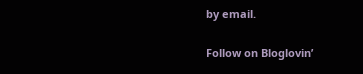by email.

Follow on Bloglovin’